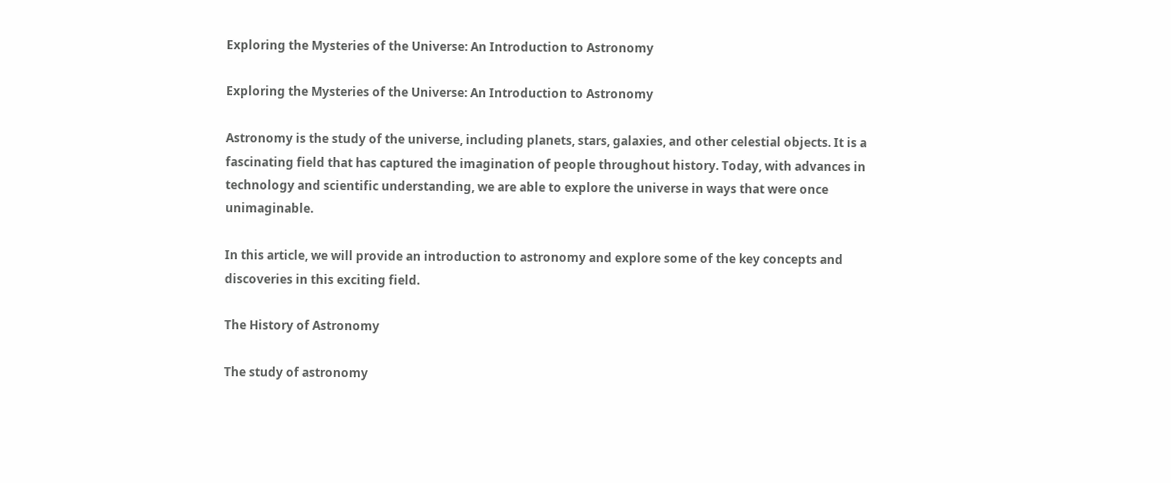Exploring the Mysteries of the Universe: An Introduction to Astronomy

Exploring the Mysteries of the Universe: An Introduction to Astronomy

Astronomy is the study of the universe, including planets, stars, galaxies, and other celestial objects. It is a fascinating field that has captured the imagination of people throughout history. Today, with advances in technology and scientific understanding, we are able to explore the universe in ways that were once unimaginable.

In this article, we will provide an introduction to astronomy and explore some of the key concepts and discoveries in this exciting field.

The History of Astronomy

The study of astronomy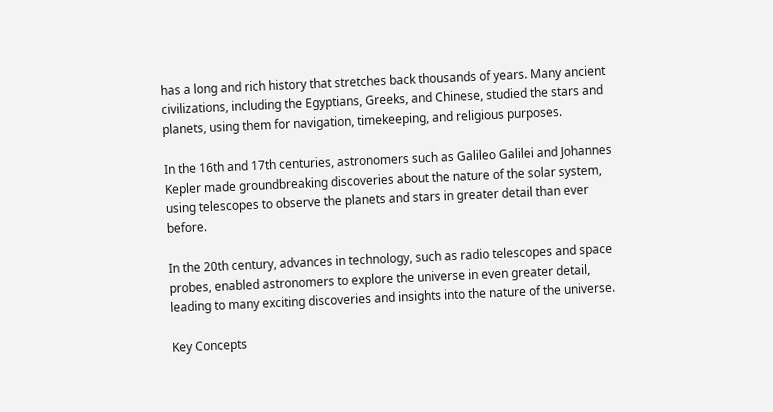has a long and rich history that stretches back thousands of years. Many ancient civilizations, including the Egyptians, Greeks, and Chinese, studied the stars and planets, using them for navigation, timekeeping, and religious purposes.

In the 16th and 17th centuries, astronomers such as Galileo Galilei and Johannes Kepler made groundbreaking discoveries about the nature of the solar system, using telescopes to observe the planets and stars in greater detail than ever before.

In the 20th century, advances in technology, such as radio telescopes and space probes, enabled astronomers to explore the universe in even greater detail, leading to many exciting discoveries and insights into the nature of the universe.

Key Concepts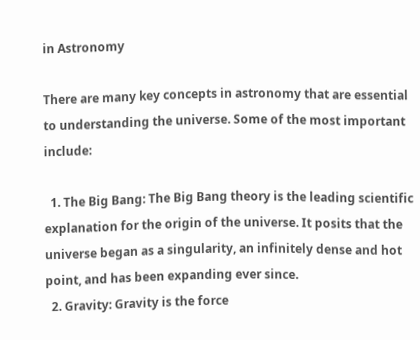in Astronomy

There are many key concepts in astronomy that are essential to understanding the universe. Some of the most important include:

  1. The Big Bang: The Big Bang theory is the leading scientific explanation for the origin of the universe. It posits that the universe began as a singularity, an infinitely dense and hot point, and has been expanding ever since.
  2. Gravity: Gravity is the force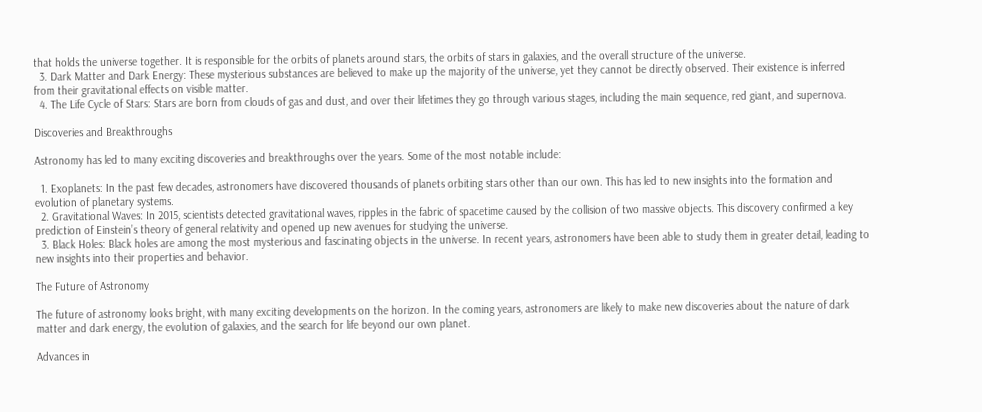that holds the universe together. It is responsible for the orbits of planets around stars, the orbits of stars in galaxies, and the overall structure of the universe.
  3. Dark Matter and Dark Energy: These mysterious substances are believed to make up the majority of the universe, yet they cannot be directly observed. Their existence is inferred from their gravitational effects on visible matter.
  4. The Life Cycle of Stars: Stars are born from clouds of gas and dust, and over their lifetimes they go through various stages, including the main sequence, red giant, and supernova.

Discoveries and Breakthroughs

Astronomy has led to many exciting discoveries and breakthroughs over the years. Some of the most notable include:

  1. Exoplanets: In the past few decades, astronomers have discovered thousands of planets orbiting stars other than our own. This has led to new insights into the formation and evolution of planetary systems.
  2. Gravitational Waves: In 2015, scientists detected gravitational waves, ripples in the fabric of spacetime caused by the collision of two massive objects. This discovery confirmed a key prediction of Einstein’s theory of general relativity and opened up new avenues for studying the universe.
  3. Black Holes: Black holes are among the most mysterious and fascinating objects in the universe. In recent years, astronomers have been able to study them in greater detail, leading to new insights into their properties and behavior.

The Future of Astronomy

The future of astronomy looks bright, with many exciting developments on the horizon. In the coming years, astronomers are likely to make new discoveries about the nature of dark matter and dark energy, the evolution of galaxies, and the search for life beyond our own planet.

Advances in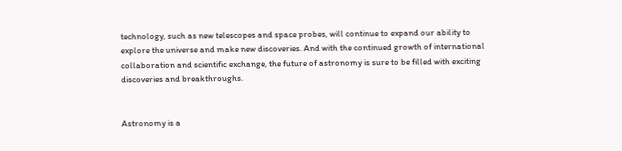technology, such as new telescopes and space probes, will continue to expand our ability to explore the universe and make new discoveries. And with the continued growth of international collaboration and scientific exchange, the future of astronomy is sure to be filled with exciting discoveries and breakthroughs.


Astronomy is a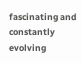fascinating and constantly evolving